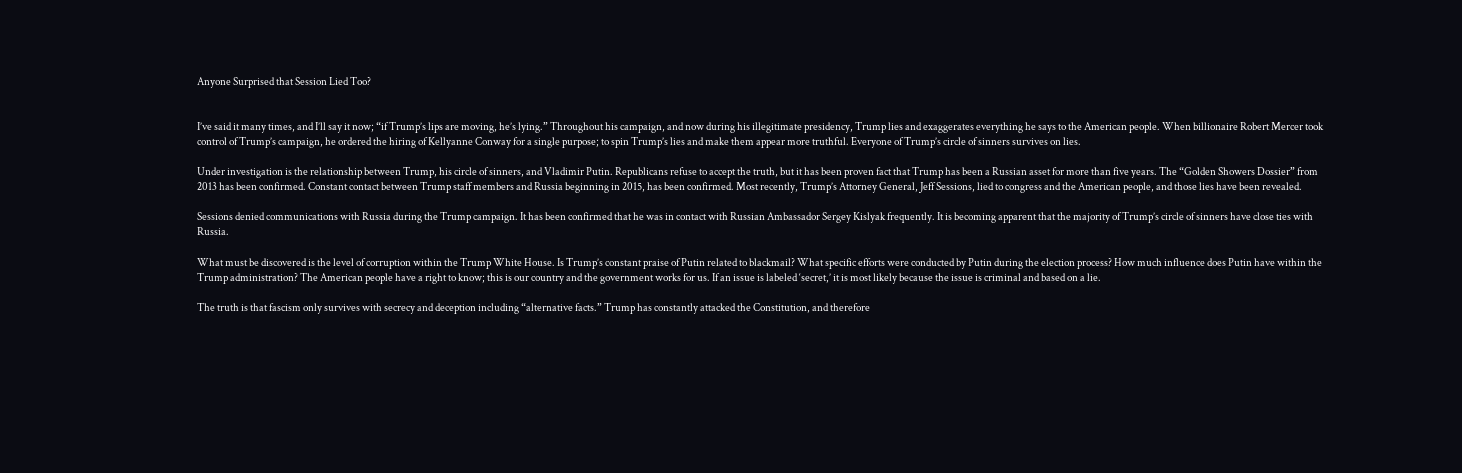Anyone Surprised that Session Lied Too?


I’ve said it many times, and I’ll say it now; “if Trump’s lips are moving, he’s lying.” Throughout his campaign, and now during his illegitimate presidency, Trump lies and exaggerates everything he says to the American people. When billionaire Robert Mercer took control of Trump’s campaign, he ordered the hiring of Kellyanne Conway for a single purpose; to spin Trump’s lies and make them appear more truthful. Everyone of Trump’s circle of sinners survives on lies.

Under investigation is the relationship between Trump, his circle of sinners, and Vladimir Putin. Republicans refuse to accept the truth, but it has been proven fact that Trump has been a Russian asset for more than five years. The “Golden Showers Dossier” from 2013 has been confirmed. Constant contact between Trump staff members and Russia beginning in 2015, has been confirmed. Most recently, Trump’s Attorney General, Jeff Sessions, lied to congress and the American people, and those lies have been revealed.

Sessions denied communications with Russia during the Trump campaign. It has been confirmed that he was in contact with Russian Ambassador Sergey Kislyak frequently. It is becoming apparent that the majority of Trump’s circle of sinners have close ties with Russia.

What must be discovered is the level of corruption within the Trump White House. Is Trump’s constant praise of Putin related to blackmail? What specific efforts were conducted by Putin during the election process? How much influence does Putin have within the Trump administration? The American people have a right to know; this is our country and the government works for us. If an issue is labeled ‘secret,’ it is most likely because the issue is criminal and based on a lie.

The truth is that fascism only survives with secrecy and deception including “alternative facts.” Trump has constantly attacked the Constitution, and therefore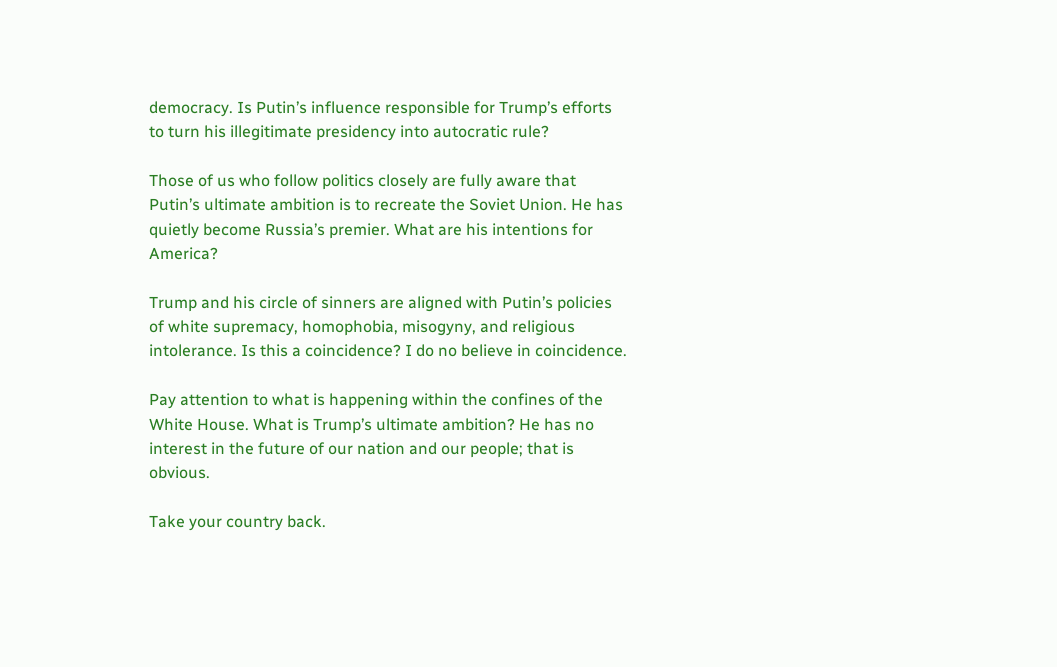democracy. Is Putin’s influence responsible for Trump’s efforts to turn his illegitimate presidency into autocratic rule?

Those of us who follow politics closely are fully aware that Putin’s ultimate ambition is to recreate the Soviet Union. He has quietly become Russia’s premier. What are his intentions for America?

Trump and his circle of sinners are aligned with Putin’s policies of white supremacy, homophobia, misogyny, and religious intolerance. Is this a coincidence? I do no believe in coincidence.

Pay attention to what is happening within the confines of the White House. What is Trump’s ultimate ambition? He has no interest in the future of our nation and our people; that is obvious.

Take your country back.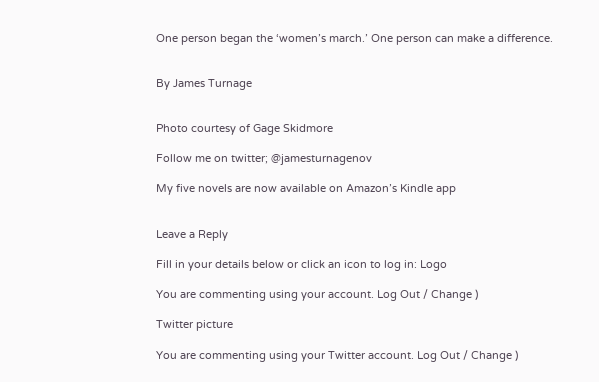One person began the ‘women’s march.’ One person can make a difference.


By James Turnage


Photo courtesy of Gage Skidmore

Follow me on twitter; @jamesturnagenov

My five novels are now available on Amazon’s Kindle app


Leave a Reply

Fill in your details below or click an icon to log in: Logo

You are commenting using your account. Log Out / Change )

Twitter picture

You are commenting using your Twitter account. Log Out / Change )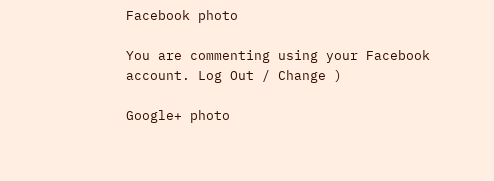Facebook photo

You are commenting using your Facebook account. Log Out / Change )

Google+ photo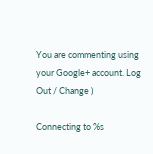You are commenting using your Google+ account. Log Out / Change )

Connecting to %s